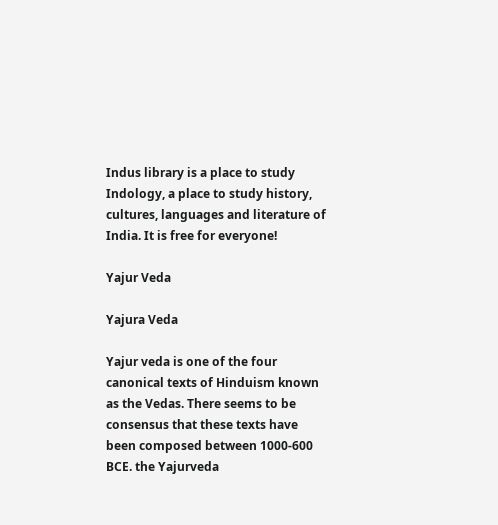Indus library is a place to study Indology, a place to study history, cultures, languages and literature of India. It is free for everyone!

Yajur Veda

Yajura Veda

Yajur veda is one of the four canonical texts of Hinduism known as the Vedas. There seems to be consensus that these texts have been composed between 1000-600 BCE. the Yajurveda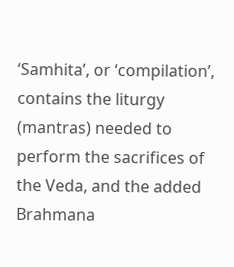‘Samhita’, or ‘compilation’, contains the liturgy (mantras) needed to perform the sacrifices of the Veda, and the added Brahmana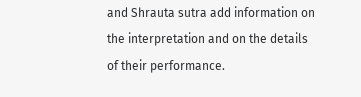and Shrauta sutra add information on the interpretation and on the details of their performance.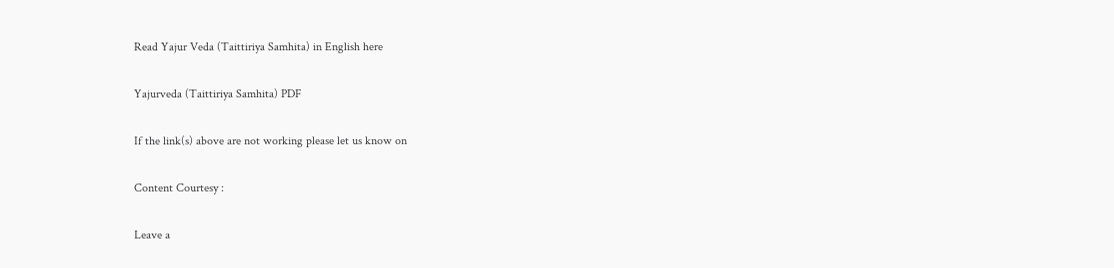Read Yajur Veda (Taittiriya Samhita) in English here

Yajurveda (Taittiriya Samhita) PDF

If the link(s) above are not working please let us know on

Content Courtesy :

Leave a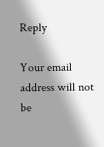Reply

Your email address will not be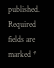published. Required fields are marked *